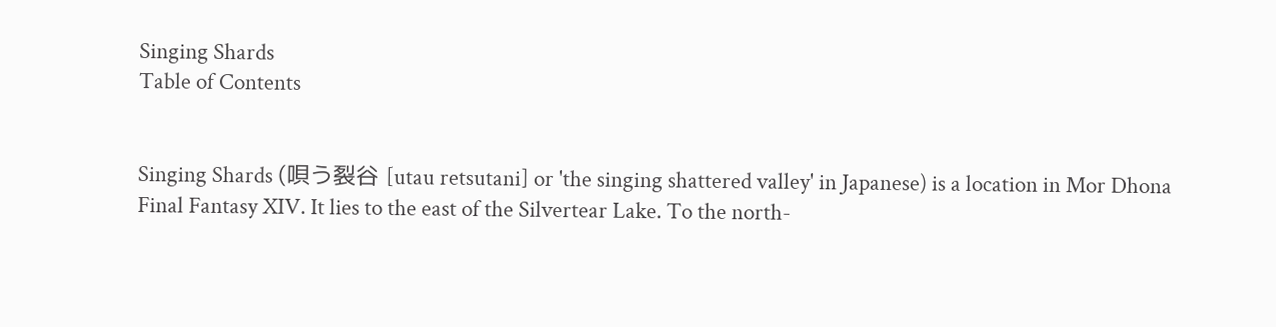Singing Shards
Table of Contents


Singing Shards (唄う裂谷 [utau retsutani] or 'the singing shattered valley' in Japanese) is a location in Mor Dhona Final Fantasy XIV. It lies to the east of the Silvertear Lake. To the north-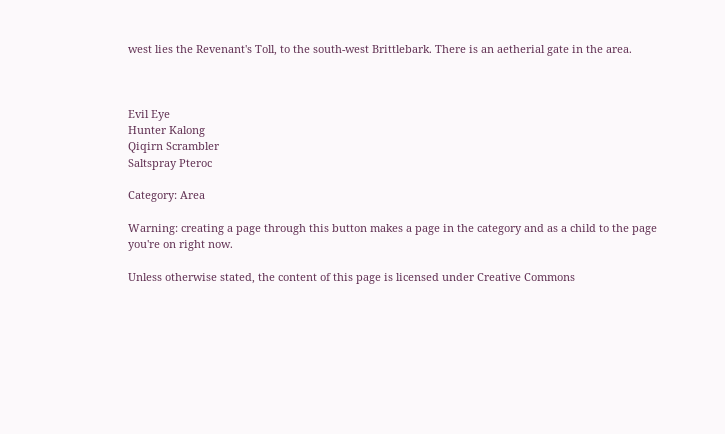west lies the Revenant's Toll, to the south-west Brittlebark. There is an aetherial gate in the area.



Evil Eye
Hunter Kalong
Qiqirn Scrambler
Saltspray Pteroc

Category: Area

Warning: creating a page through this button makes a page in the category and as a child to the page you're on right now.

Unless otherwise stated, the content of this page is licensed under Creative Commons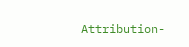Attribution-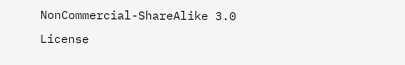NonCommercial-ShareAlike 3.0 License